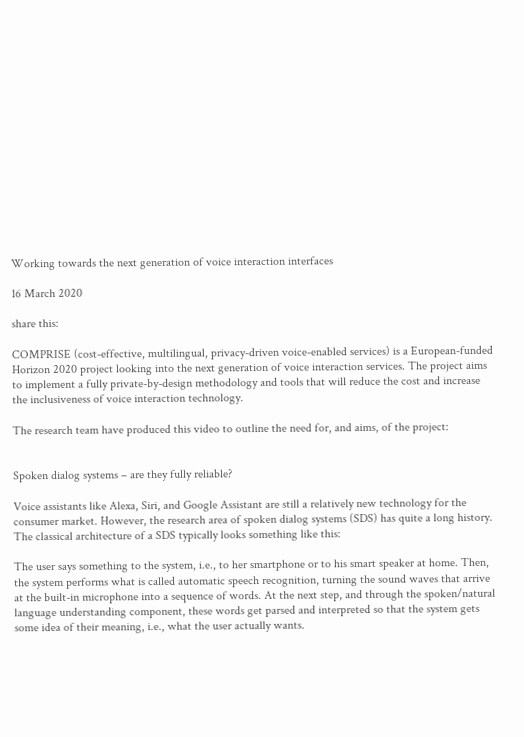Working towards the next generation of voice interaction interfaces

16 March 2020

share this:

COMPRISE (cost-effective, multilingual, privacy-driven voice-enabled services) is a European-funded Horizon 2020 project looking into the next generation of voice interaction services. The project aims to implement a fully private-by-design methodology and tools that will reduce the cost and increase the inclusiveness of voice interaction technology.

The research team have produced this video to outline the need for, and aims, of the project:


Spoken dialog systems – are they fully reliable?

Voice assistants like Alexa, Siri, and Google Assistant are still a relatively new technology for the consumer market. However, the research area of spoken dialog systems (SDS) has quite a long history. The classical architecture of a SDS typically looks something like this:

The user says something to the system, i.e., to her smartphone or to his smart speaker at home. Then, the system performs what is called automatic speech recognition, turning the sound waves that arrive at the built-in microphone into a sequence of words. At the next step, and through the spoken/natural language understanding component, these words get parsed and interpreted so that the system gets some idea of their meaning, i.e., what the user actually wants.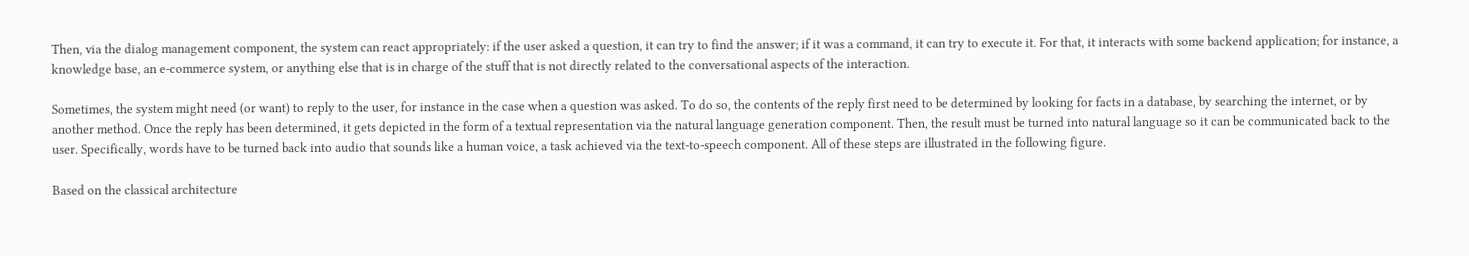Then, via the dialog management component, the system can react appropriately: if the user asked a question, it can try to find the answer; if it was a command, it can try to execute it. For that, it interacts with some backend application; for instance, a knowledge base, an e-commerce system, or anything else that is in charge of the stuff that is not directly related to the conversational aspects of the interaction.

Sometimes, the system might need (or want) to reply to the user, for instance in the case when a question was asked. To do so, the contents of the reply first need to be determined by looking for facts in a database, by searching the internet, or by another method. Once the reply has been determined, it gets depicted in the form of a textual representation via the natural language generation component. Then, the result must be turned into natural language so it can be communicated back to the user. Specifically, words have to be turned back into audio that sounds like a human voice, a task achieved via the text-to-speech component. All of these steps are illustrated in the following figure.

Based on the classical architecture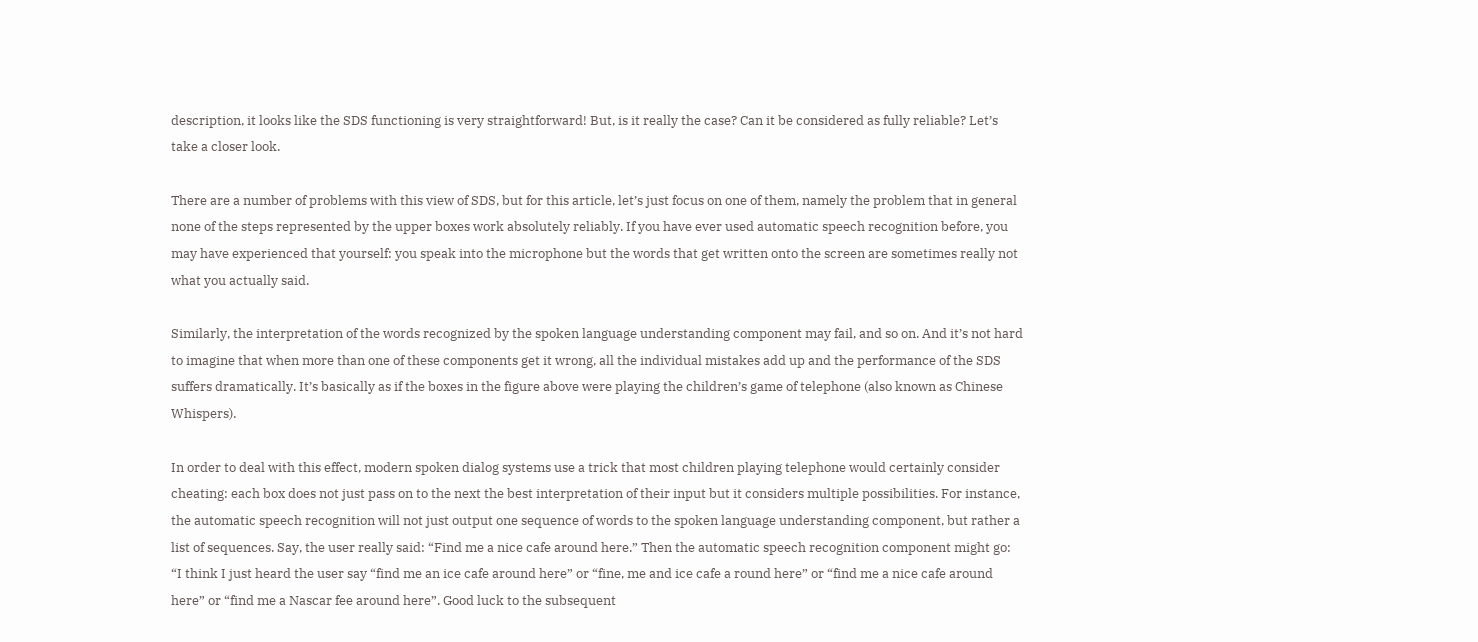description, it looks like the SDS functioning is very straightforward! But, is it really the case? Can it be considered as fully reliable? Let’s take a closer look.

There are a number of problems with this view of SDS, but for this article, let’s just focus on one of them, namely the problem that in general none of the steps represented by the upper boxes work absolutely reliably. If you have ever used automatic speech recognition before, you may have experienced that yourself: you speak into the microphone but the words that get written onto the screen are sometimes really not what you actually said.

Similarly, the interpretation of the words recognized by the spoken language understanding component may fail, and so on. And it’s not hard to imagine that when more than one of these components get it wrong, all the individual mistakes add up and the performance of the SDS suffers dramatically. It’s basically as if the boxes in the figure above were playing the children’s game of telephone (also known as Chinese Whispers).

In order to deal with this effect, modern spoken dialog systems use a trick that most children playing telephone would certainly consider cheating: each box does not just pass on to the next the best interpretation of their input but it considers multiple possibilities. For instance, the automatic speech recognition will not just output one sequence of words to the spoken language understanding component, but rather a list of sequences. Say, the user really said: “Find me a nice cafe around here.” Then the automatic speech recognition component might go: “I think I just heard the user say “find me an ice cafe around here” or “fine, me and ice cafe a round here” or “find me a nice cafe around here” or “find me a Nascar fee around here”. Good luck to the subsequent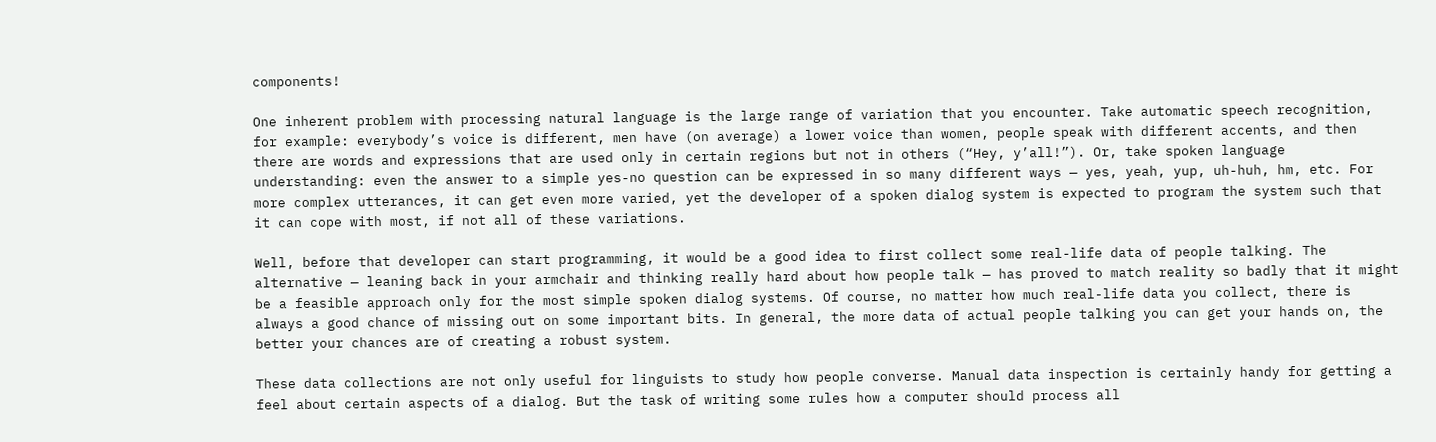components!

One inherent problem with processing natural language is the large range of variation that you encounter. Take automatic speech recognition, for example: everybody’s voice is different, men have (on average) a lower voice than women, people speak with different accents, and then there are words and expressions that are used only in certain regions but not in others (“Hey, y’all!”). Or, take spoken language understanding: even the answer to a simple yes-no question can be expressed in so many different ways — yes, yeah, yup, uh-huh, hm, etc. For more complex utterances, it can get even more varied, yet the developer of a spoken dialog system is expected to program the system such that it can cope with most, if not all of these variations.

Well, before that developer can start programming, it would be a good idea to first collect some real-life data of people talking. The alternative — leaning back in your armchair and thinking really hard about how people talk — has proved to match reality so badly that it might be a feasible approach only for the most simple spoken dialog systems. Of course, no matter how much real-life data you collect, there is always a good chance of missing out on some important bits. In general, the more data of actual people talking you can get your hands on, the better your chances are of creating a robust system.

These data collections are not only useful for linguists to study how people converse. Manual data inspection is certainly handy for getting a feel about certain aspects of a dialog. But the task of writing some rules how a computer should process all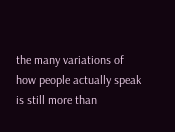the many variations of how people actually speak is still more than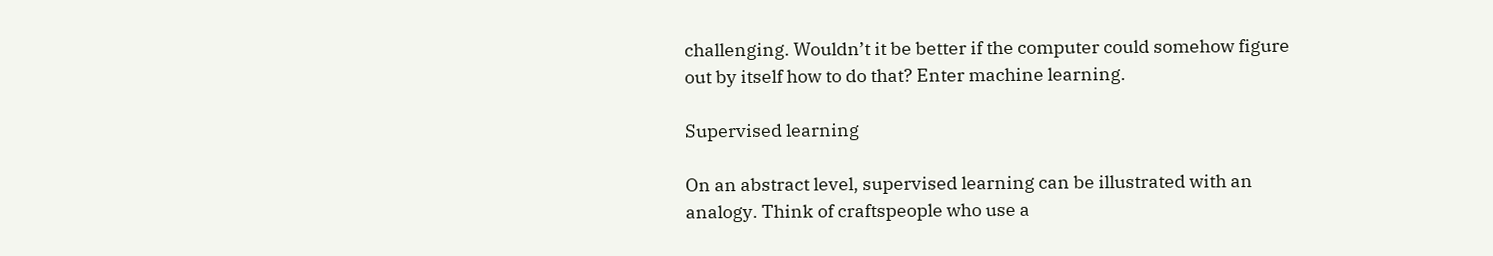challenging. Wouldn’t it be better if the computer could somehow figure out by itself how to do that? Enter machine learning.

Supervised learning

On an abstract level, supervised learning can be illustrated with an analogy. Think of craftspeople who use a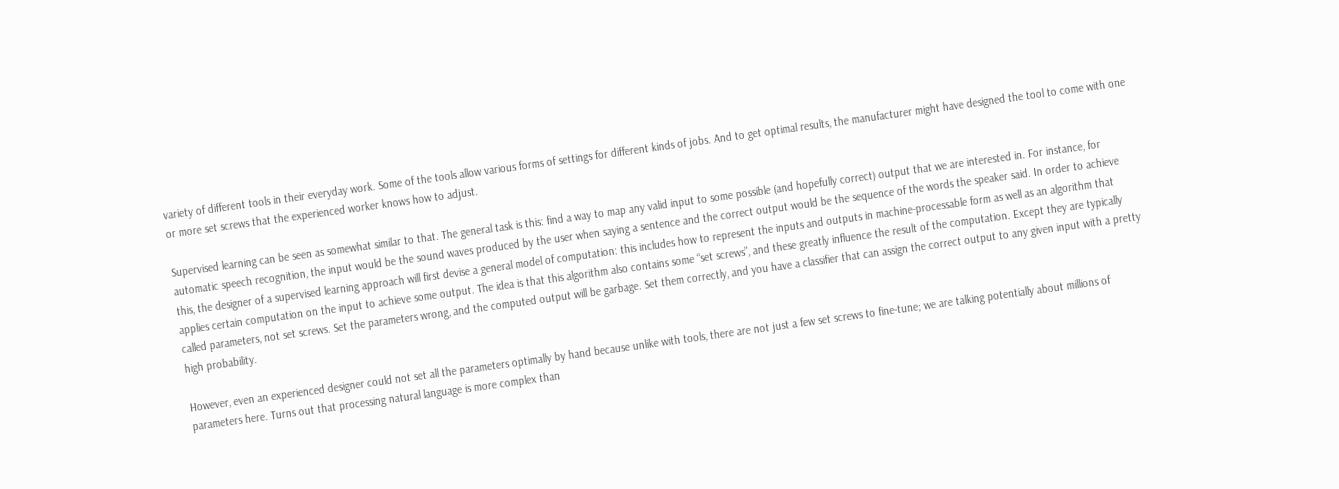variety of different tools in their everyday work. Some of the tools allow various forms of settings for different kinds of jobs. And to get optimal results, the manufacturer might have designed the tool to come with one or more set screws that the experienced worker knows how to adjust.

Supervised learning can be seen as somewhat similar to that. The general task is this: find a way to map any valid input to some possible (and hopefully correct) output that we are interested in. For instance, for automatic speech recognition, the input would be the sound waves produced by the user when saying a sentence and the correct output would be the sequence of the words the speaker said. In order to achieve this, the designer of a supervised learning approach will first devise a general model of computation: this includes how to represent the inputs and outputs in machine-processable form as well as an algorithm that applies certain computation on the input to achieve some output. The idea is that this algorithm also contains some “set screws”, and these greatly influence the result of the computation. Except they are typically called parameters, not set screws. Set the parameters wrong, and the computed output will be garbage. Set them correctly, and you have a classifier that can assign the correct output to any given input with a pretty high probability.

However, even an experienced designer could not set all the parameters optimally by hand because unlike with tools, there are not just a few set screws to fine-tune; we are talking potentially about millions of parameters here. Turns out that processing natural language is more complex than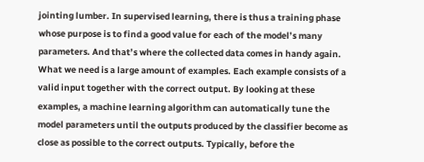jointing lumber. In supervised learning, there is thus a training phase whose purpose is to find a good value for each of the model’s many parameters. And that’s where the collected data comes in handy again. What we need is a large amount of examples. Each example consists of a valid input together with the correct output. By looking at these examples, a machine learning algorithm can automatically tune the model parameters until the outputs produced by the classifier become as close as possible to the correct outputs. Typically, before the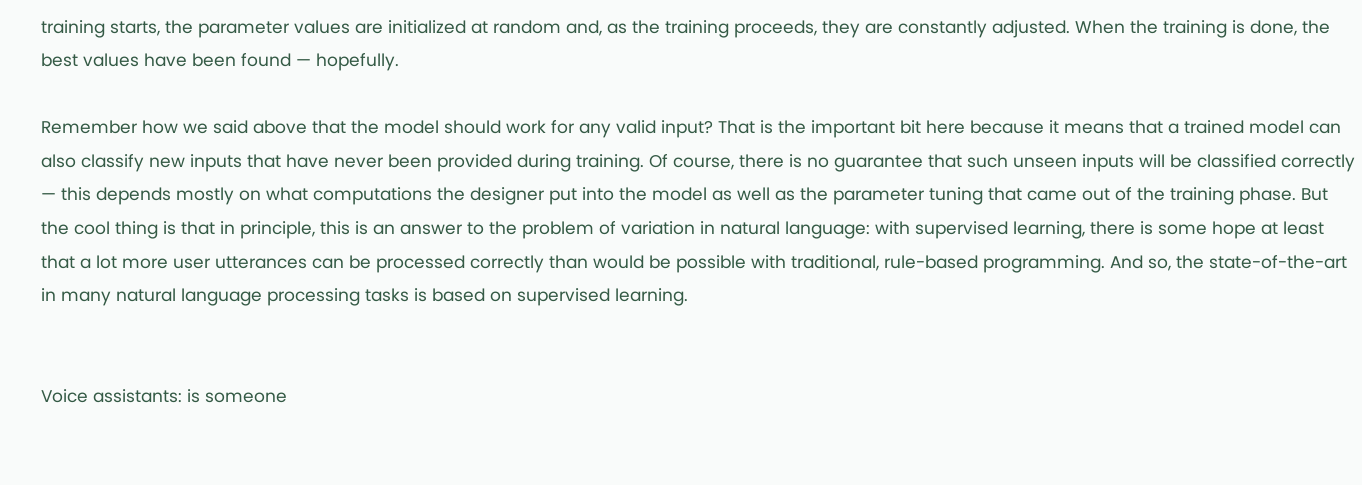training starts, the parameter values are initialized at random and, as the training proceeds, they are constantly adjusted. When the training is done, the best values have been found — hopefully.

Remember how we said above that the model should work for any valid input? That is the important bit here because it means that a trained model can also classify new inputs that have never been provided during training. Of course, there is no guarantee that such unseen inputs will be classified correctly — this depends mostly on what computations the designer put into the model as well as the parameter tuning that came out of the training phase. But the cool thing is that in principle, this is an answer to the problem of variation in natural language: with supervised learning, there is some hope at least that a lot more user utterances can be processed correctly than would be possible with traditional, rule-based programming. And so, the state-of-the-art in many natural language processing tasks is based on supervised learning.


Voice assistants: is someone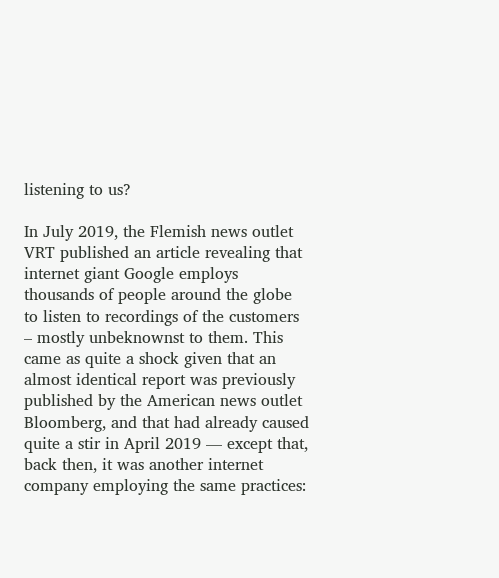listening to us?

In July 2019, the Flemish news outlet VRT published an article revealing that internet giant Google employs thousands of people around the globe to listen to recordings of the customers – mostly unbeknownst to them. This came as quite a shock given that an almost identical report was previously published by the American news outlet Bloomberg, and that had already caused quite a stir in April 2019 — except that, back then, it was another internet company employing the same practices: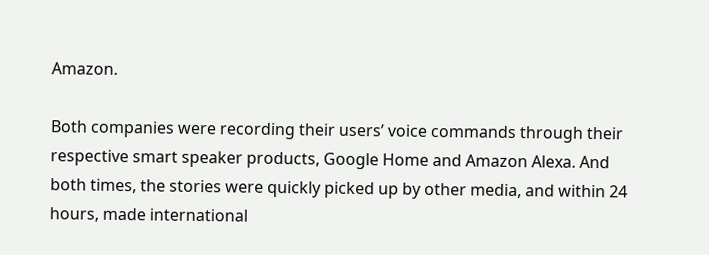Amazon.

Both companies were recording their users’ voice commands through their respective smart speaker products, Google Home and Amazon Alexa. And both times, the stories were quickly picked up by other media, and within 24 hours, made international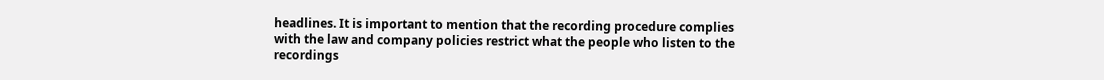headlines. It is important to mention that the recording procedure complies with the law and company policies restrict what the people who listen to the recordings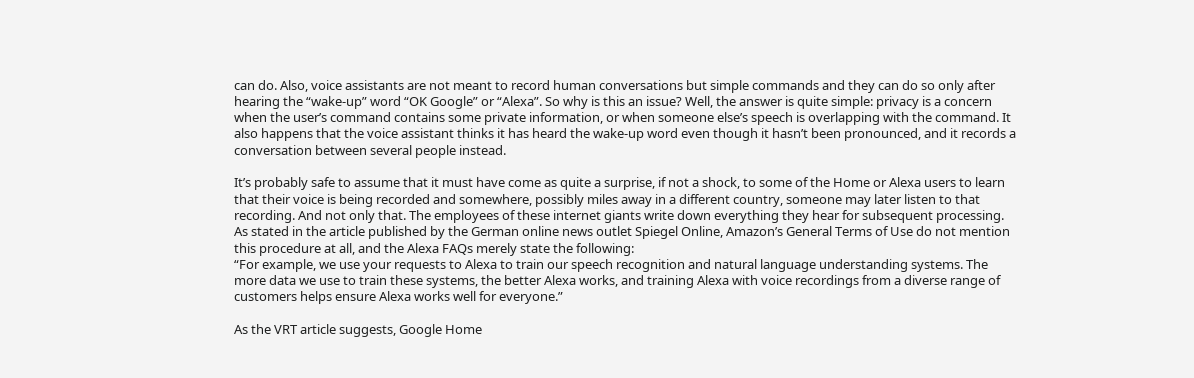can do. Also, voice assistants are not meant to record human conversations but simple commands and they can do so only after hearing the “wake-up” word “OK Google” or “Alexa”. So why is this an issue? Well, the answer is quite simple: privacy is a concern when the user’s command contains some private information, or when someone else’s speech is overlapping with the command. It also happens that the voice assistant thinks it has heard the wake-up word even though it hasn’t been pronounced, and it records a conversation between several people instead.

It’s probably safe to assume that it must have come as quite a surprise, if not a shock, to some of the Home or Alexa users to learn that their voice is being recorded and somewhere, possibly miles away in a different country, someone may later listen to that recording. And not only that. The employees of these internet giants write down everything they hear for subsequent processing. As stated in the article published by the German online news outlet Spiegel Online, Amazon’s General Terms of Use do not mention this procedure at all, and the Alexa FAQs merely state the following:
“For example, we use your requests to Alexa to train our speech recognition and natural language understanding systems. The more data we use to train these systems, the better Alexa works, and training Alexa with voice recordings from a diverse range of customers helps ensure Alexa works well for everyone.”

As the VRT article suggests, Google Home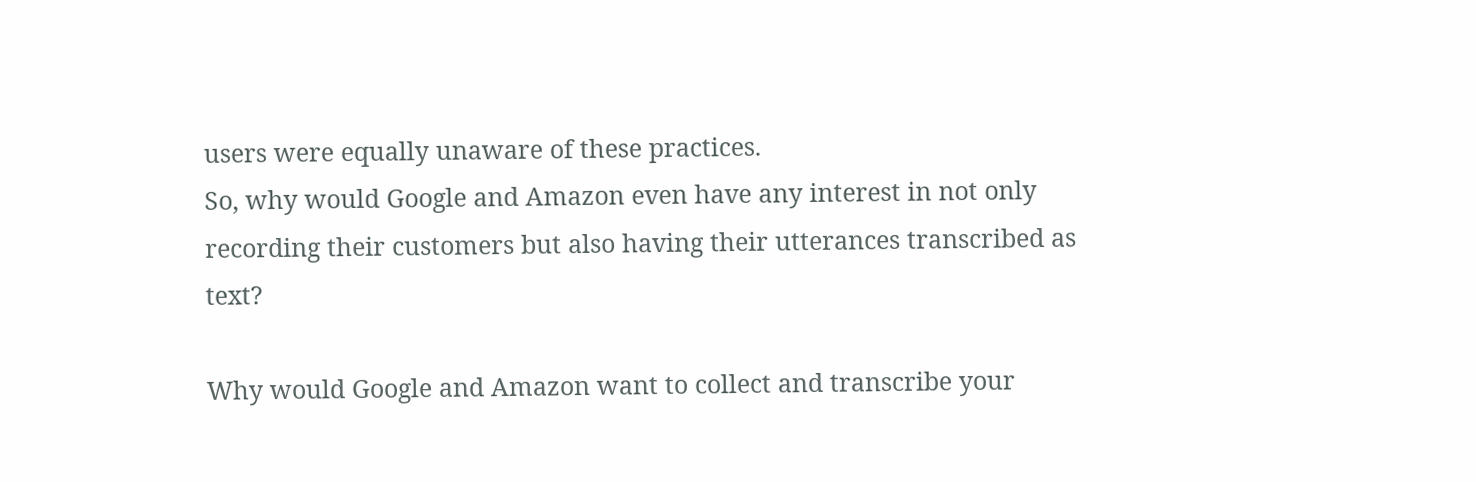users were equally unaware of these practices.
So, why would Google and Amazon even have any interest in not only recording their customers but also having their utterances transcribed as text?

Why would Google and Amazon want to collect and transcribe your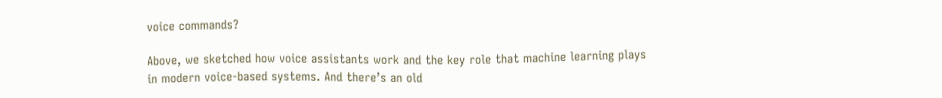voice commands?

Above, we sketched how voice assistants work and the key role that machine learning plays in modern voice-based systems. And there’s an old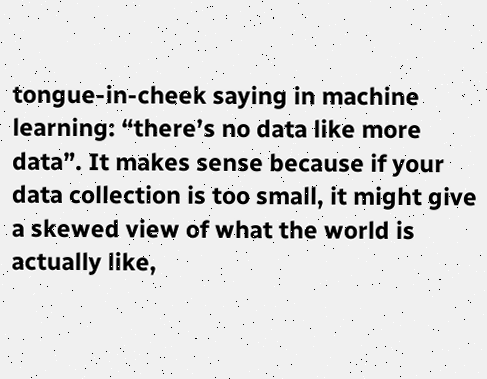tongue-in-cheek saying in machine learning: “there’s no data like more data”. It makes sense because if your data collection is too small, it might give a skewed view of what the world is actually like,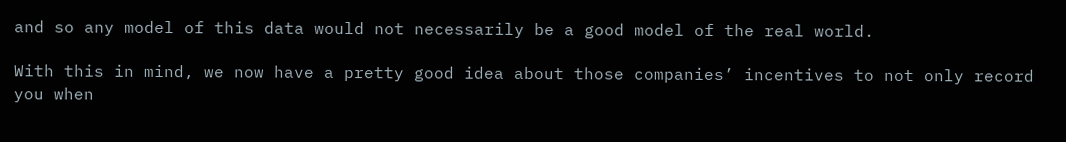and so any model of this data would not necessarily be a good model of the real world.

With this in mind, we now have a pretty good idea about those companies’ incentives to not only record you when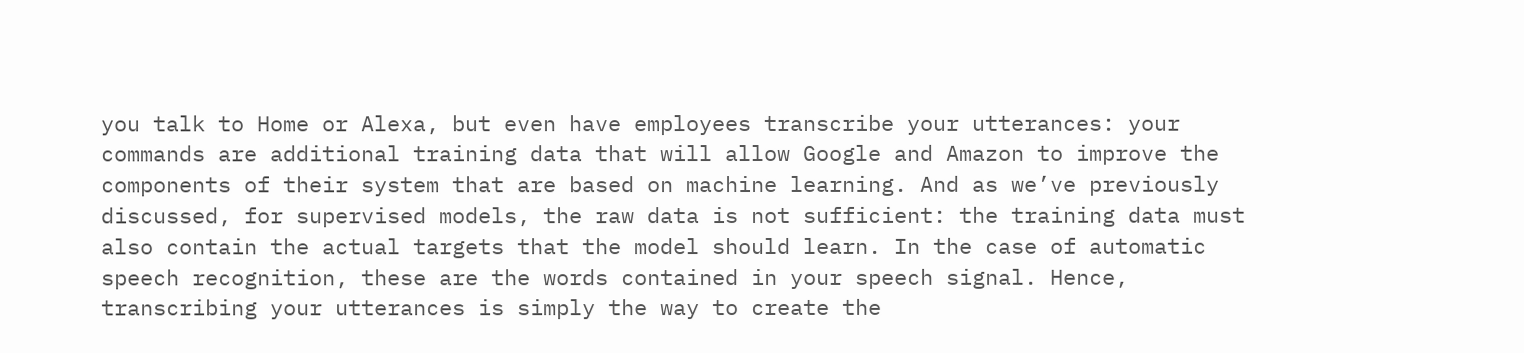you talk to Home or Alexa, but even have employees transcribe your utterances: your commands are additional training data that will allow Google and Amazon to improve the components of their system that are based on machine learning. And as we’ve previously discussed, for supervised models, the raw data is not sufficient: the training data must also contain the actual targets that the model should learn. In the case of automatic speech recognition, these are the words contained in your speech signal. Hence, transcribing your utterances is simply the way to create the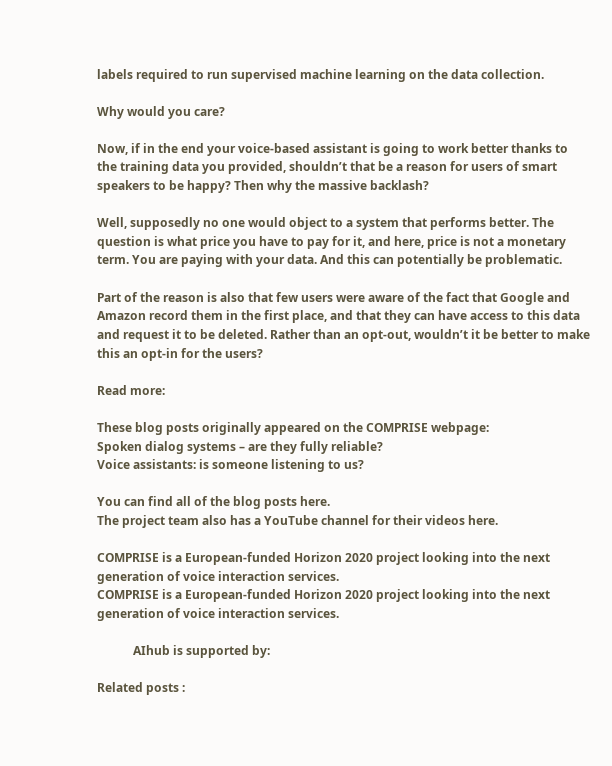labels required to run supervised machine learning on the data collection.

Why would you care?

Now, if in the end your voice-based assistant is going to work better thanks to the training data you provided, shouldn’t that be a reason for users of smart speakers to be happy? Then why the massive backlash?

Well, supposedly no one would object to a system that performs better. The question is what price you have to pay for it, and here, price is not a monetary term. You are paying with your data. And this can potentially be problematic.

Part of the reason is also that few users were aware of the fact that Google and Amazon record them in the first place, and that they can have access to this data and request it to be deleted. Rather than an opt-out, wouldn’t it be better to make this an opt-in for the users?

Read more:

These blog posts originally appeared on the COMPRISE webpage:
Spoken dialog systems – are they fully reliable?
Voice assistants: is someone listening to us?

You can find all of the blog posts here.
The project team also has a YouTube channel for their videos here.

COMPRISE is a European-funded Horizon 2020 project looking into the next generation of voice interaction services.
COMPRISE is a European-funded Horizon 2020 project looking into the next generation of voice interaction services.

            AIhub is supported by:

Related posts :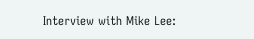Interview with Mike Lee: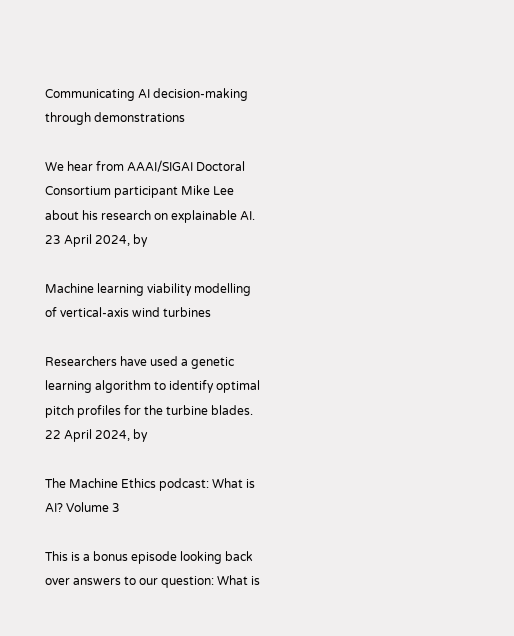Communicating AI decision-making through demonstrations

We hear from AAAI/SIGAI Doctoral Consortium participant Mike Lee about his research on explainable AI.
23 April 2024, by

Machine learning viability modelling of vertical-axis wind turbines

Researchers have used a genetic learning algorithm to identify optimal pitch profiles for the turbine blades.
22 April 2024, by

The Machine Ethics podcast: What is AI? Volume 3

This is a bonus episode looking back over answers to our question: What is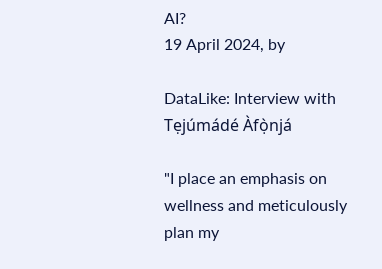AI?
19 April 2024, by

DataLike: Interview with Tẹjúmádé Àfọ̀njá

"I place an emphasis on wellness and meticulously plan my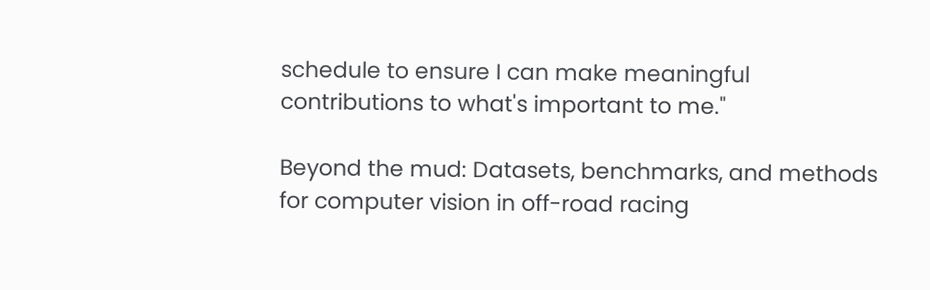schedule to ensure I can make meaningful contributions to what's important to me."

Beyond the mud: Datasets, benchmarks, and methods for computer vision in off-road racing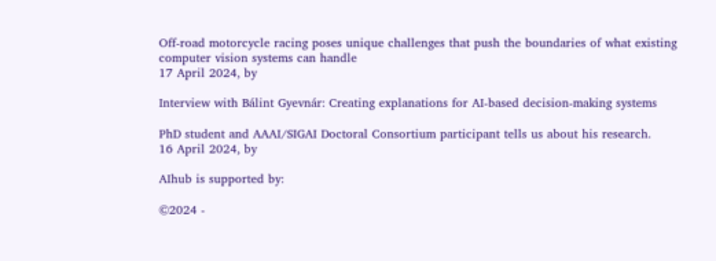Off-road motorcycle racing poses unique challenges that push the boundaries of what existing computer vision systems can handle
17 April 2024, by

Interview with Bálint Gyevnár: Creating explanations for AI-based decision-making systems

PhD student and AAAI/SIGAI Doctoral Consortium participant tells us about his research.
16 April 2024, by

AIhub is supported by:

©2024 -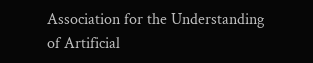Association for the Understanding of Artificial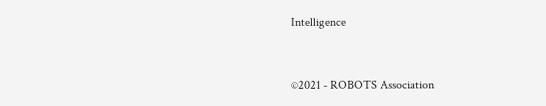Intelligence


©2021 - ROBOTS Association